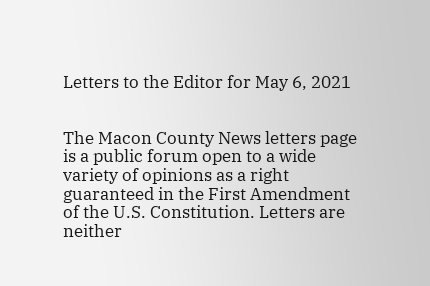Letters to the Editor for May 6, 2021


The Macon County News letters page is a public forum open to a wide variety of opinions as a right guaranteed in the First Amendment of the U.S. Constitution. Letters are neither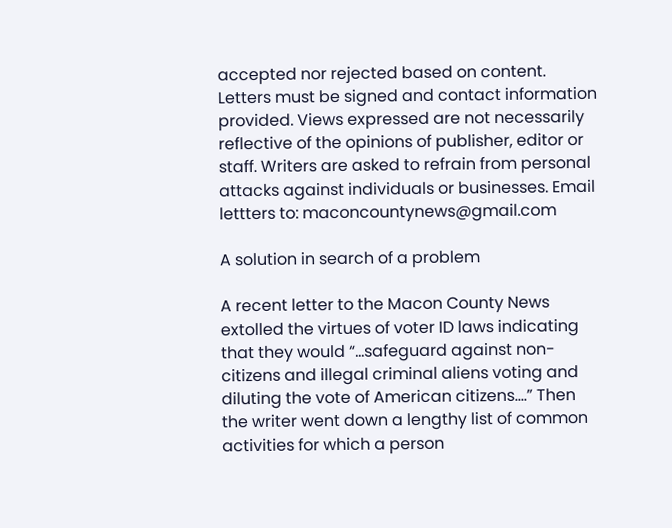accepted nor rejected based on content. Letters must be signed and contact information provided. Views expressed are not necessarily reflective of the opinions of publisher, editor or staff. Writers are asked to refrain from personal attacks against individuals or businesses. Email lettters to: maconcountynews@gmail.com

A solution in search of a problem

A recent letter to the Macon County News extolled the virtues of voter ID laws indicating that they would “…safeguard against non-citizens and illegal criminal aliens voting and diluting the vote of American citizens….” Then the writer went down a lengthy list of common activities for which a person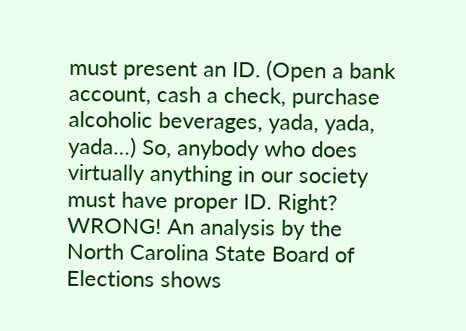must present an ID. (Open a bank account, cash a check, purchase alcoholic beverages, yada, yada, yada…) So, anybody who does virtually anything in our society must have proper ID. Right? WRONG! An analysis by the North Carolina State Board of Elections shows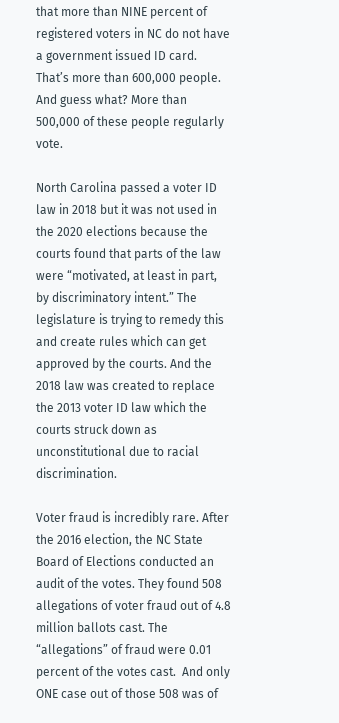that more than NINE percent of registered voters in NC do not have a government issued ID card. That’s more than 600,000 people. And guess what? More than 500,000 of these people regularly vote.

North Carolina passed a voter ID law in 2018 but it was not used in the 2020 elections because the courts found that parts of the law were “motivated, at least in part, by discriminatory intent.” The legislature is trying to remedy this and create rules which can get approved by the courts. And the 2018 law was created to replace the 2013 voter ID law which the courts struck down as unconstitutional due to racial discrimination.

Voter fraud is incredibly rare. After the 2016 election, the NC State Board of Elections conducted an audit of the votes. They found 508 allegations of voter fraud out of 4.8 million ballots cast. The “allegations” of fraud were 0.01 percent of the votes cast.  And only ONE case out of those 508 was of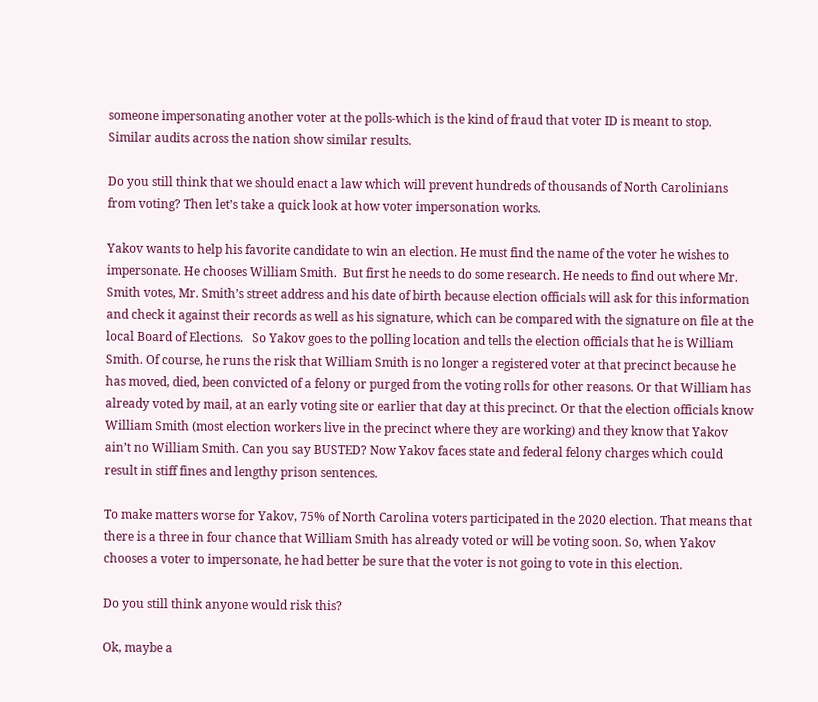someone impersonating another voter at the polls-which is the kind of fraud that voter ID is meant to stop. Similar audits across the nation show similar results.

Do you still think that we should enact a law which will prevent hundreds of thousands of North Carolinians from voting? Then let’s take a quick look at how voter impersonation works.

Yakov wants to help his favorite candidate to win an election. He must find the name of the voter he wishes to impersonate. He chooses William Smith.  But first he needs to do some research. He needs to find out where Mr. Smith votes, Mr. Smith’s street address and his date of birth because election officials will ask for this information and check it against their records as well as his signature, which can be compared with the signature on file at the local Board of Elections.   So Yakov goes to the polling location and tells the election officials that he is William Smith. Of course, he runs the risk that William Smith is no longer a registered voter at that precinct because he has moved, died, been convicted of a felony or purged from the voting rolls for other reasons. Or that William has already voted by mail, at an early voting site or earlier that day at this precinct. Or that the election officials know William Smith (most election workers live in the precinct where they are working) and they know that Yakov ain’t no William Smith. Can you say BUSTED? Now Yakov faces state and federal felony charges which could result in stiff fines and lengthy prison sentences.

To make matters worse for Yakov, 75% of North Carolina voters participated in the 2020 election. That means that there is a three in four chance that William Smith has already voted or will be voting soon. So, when Yakov chooses a voter to impersonate, he had better be sure that the voter is not going to vote in this election.

Do you still think anyone would risk this?

Ok, maybe a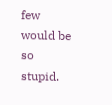few would be so stupid.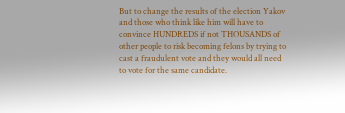But to change the results of the election Yakov and those who think like him will have to convince HUNDREDS if not THOUSANDS of other people to risk becoming felons by trying to cast a fraudulent vote and they would all need to vote for the same candidate.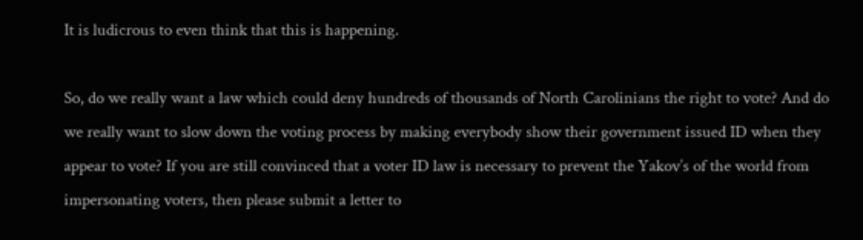It is ludicrous to even think that this is happening.

So, do we really want a law which could deny hundreds of thousands of North Carolinians the right to vote? And do we really want to slow down the voting process by making everybody show their government issued ID when they appear to vote? If you are still convinced that a voter ID law is necessary to prevent the Yakov’s of the world from impersonating voters, then please submit a letter to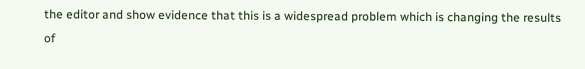the editor and show evidence that this is a widespread problem which is changing the results of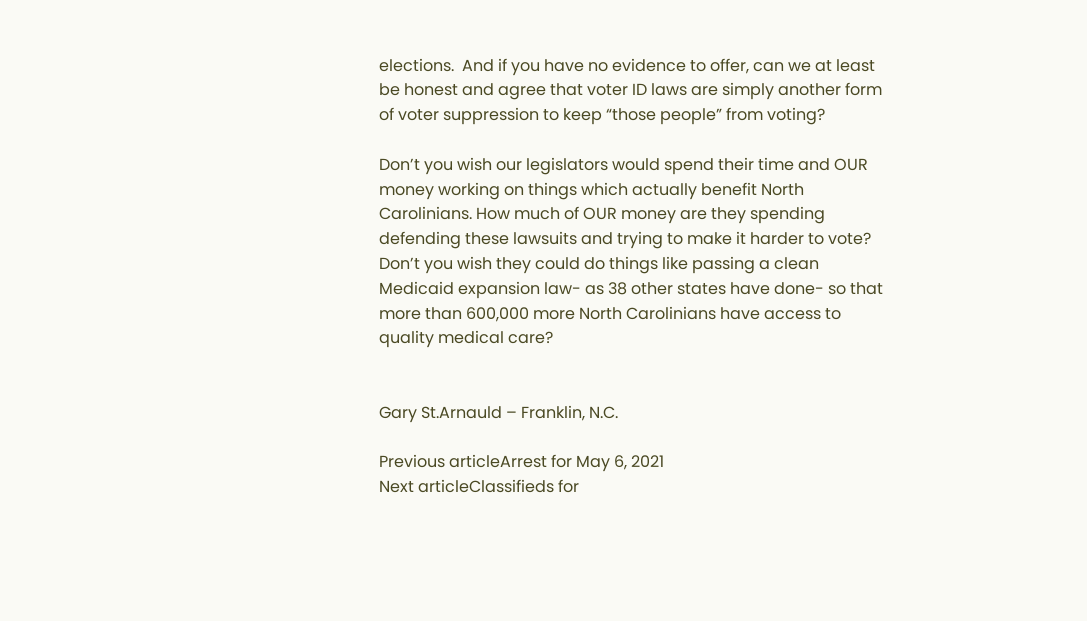elections.  And if you have no evidence to offer, can we at least be honest and agree that voter ID laws are simply another form of voter suppression to keep “those people” from voting?

Don’t you wish our legislators would spend their time and OUR money working on things which actually benefit North Carolinians. How much of OUR money are they spending defending these lawsuits and trying to make it harder to vote? Don’t you wish they could do things like passing a clean Medicaid expansion law- as 38 other states have done- so that more than 600,000 more North Carolinians have access to quality medical care?


Gary St.Arnauld – Franklin, N.C.

Previous articleArrest for May 6, 2021
Next articleClassifieds for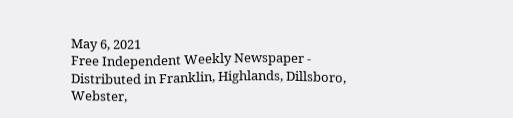May 6, 2021
Free Independent Weekly Newspaper - Distributed in Franklin, Highlands, Dillsboro, Webster,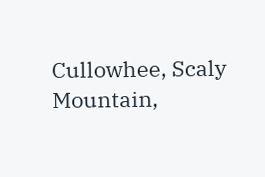Cullowhee, Scaly Mountain,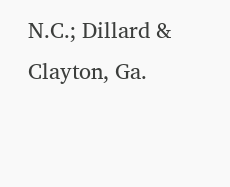N.C.; Dillard & Clayton, Ga.